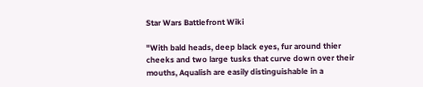Star Wars Battlefront Wiki

"With bald heads, deep black eyes, fur around thier cheeks and two large tusks that curve down over their mouths, Aqualish are easily distinguishable in a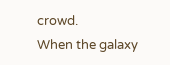crowd.
When the galaxy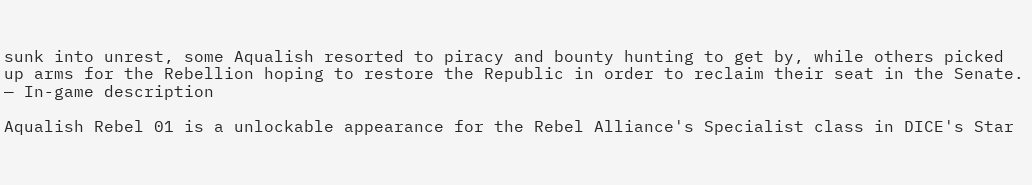sunk into unrest, some Aqualish resorted to piracy and bounty hunting to get by, while others picked up arms for the Rebellion hoping to restore the Republic in order to reclaim their seat in the Senate.
— In-game description

Aqualish Rebel 01 is a unlockable appearance for the Rebel Alliance's Specialist class in DICE's Star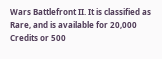Wars Battlefront II. It is classified as Rare, and is available for 20,000 Credits or 500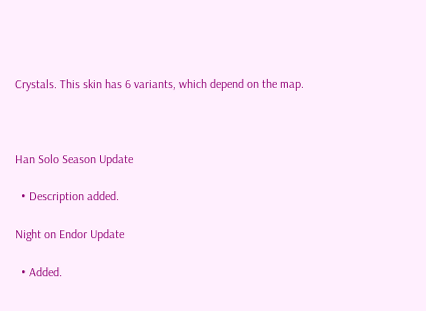Crystals. This skin has 6 variants, which depend on the map.



Han Solo Season Update

  • Description added.

Night on Endor Update

  • Added.